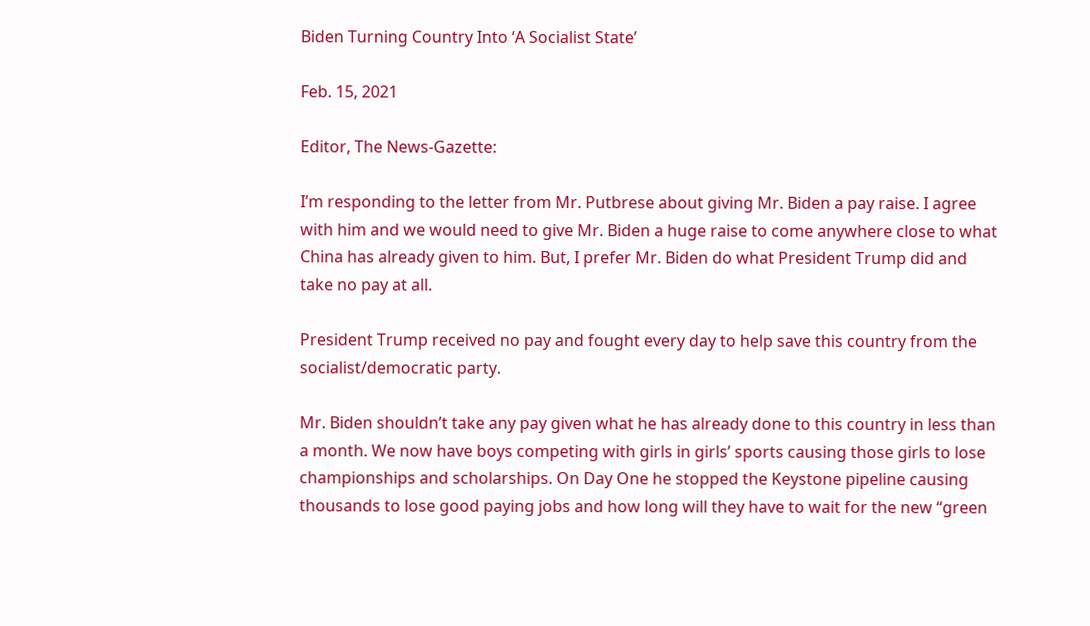Biden Turning Country Into ‘A Socialist State’

Feb. 15, 2021

Editor, The News-Gazette:

I’m responding to the letter from Mr. Putbrese about giving Mr. Biden a pay raise. I agree with him and we would need to give Mr. Biden a huge raise to come anywhere close to what China has already given to him. But, I prefer Mr. Biden do what President Trump did and take no pay at all.

President Trump received no pay and fought every day to help save this country from the socialist/democratic party.

Mr. Biden shouldn’t take any pay given what he has already done to this country in less than a month. We now have boys competing with girls in girls’ sports causing those girls to lose championships and scholarships. On Day One he stopped the Keystone pipeline causing thousands to lose good paying jobs and how long will they have to wait for the new “green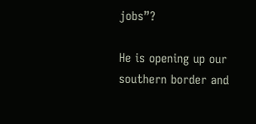jobs”?

He is opening up our southern border and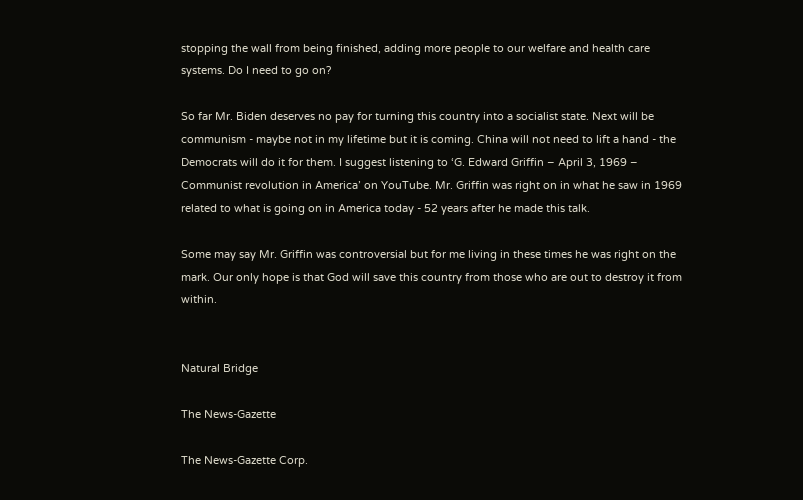stopping the wall from being finished, adding more people to our welfare and health care systems. Do I need to go on?

So far Mr. Biden deserves no pay for turning this country into a socialist state. Next will be communism - maybe not in my lifetime but it is coming. China will not need to lift a hand - the Democrats will do it for them. I suggest listening to ‘G. Edward Griffin – April 3, 1969 – Communist revolution in America’ on YouTube. Mr. Griffin was right on in what he saw in 1969 related to what is going on in America today - 52 years after he made this talk.

Some may say Mr. Griffin was controversial but for me living in these times he was right on the mark. Our only hope is that God will save this country from those who are out to destroy it from within.


Natural Bridge

The News-Gazette

The News-Gazette Corp.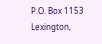P.O. Box 1153
Lexington,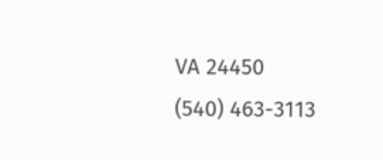VA 24450
(540) 463-3113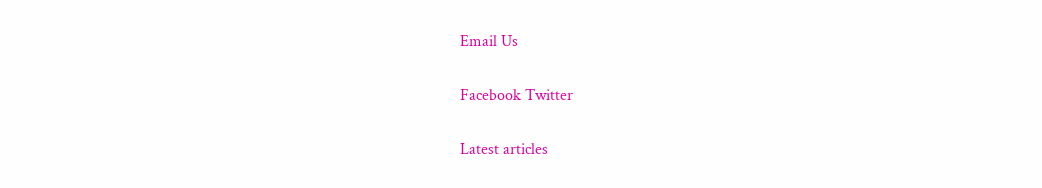Email Us

Facebook Twitter

Latest articles